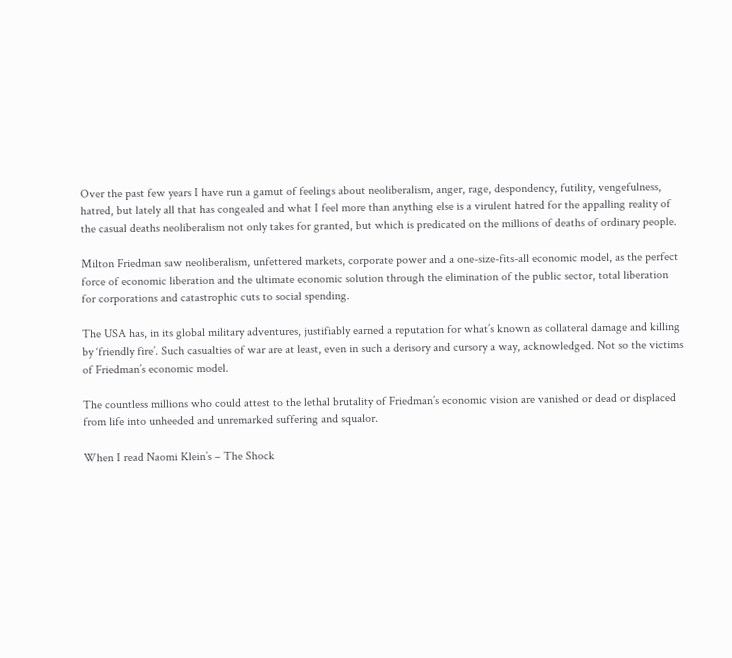Over the past few years I have run a gamut of feelings about neoliberalism, anger, rage, despondency, futility, vengefulness, hatred, but lately all that has congealed and what I feel more than anything else is a virulent hatred for the appalling reality of the casual deaths neoliberalism not only takes for granted, but which is predicated on the millions of deaths of ordinary people.

Milton Friedman saw neoliberalism, unfettered markets, corporate power and a one-size-fits-all economic model, as the perfect force of economic liberation and the ultimate economic solution through the elimination of the public sector, total liberation for corporations and catastrophic cuts to social spending.

The USA has, in its global military adventures, justifiably earned a reputation for what’s known as collateral damage and killing by ‘friendly fire’. Such casualties of war are at least, even in such a derisory and cursory a way, acknowledged. Not so the victims of Friedman’s economic model.

The countless millions who could attest to the lethal brutality of Friedman’s economic vision are vanished or dead or displaced from life into unheeded and unremarked suffering and squalor.

When I read Naomi Klein’s – The Shock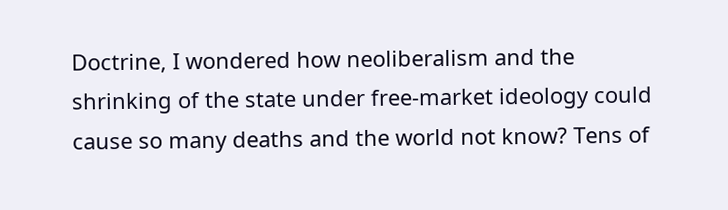Doctrine, I wondered how neoliberalism and the shrinking of the state under free-market ideology could cause so many deaths and the world not know? Tens of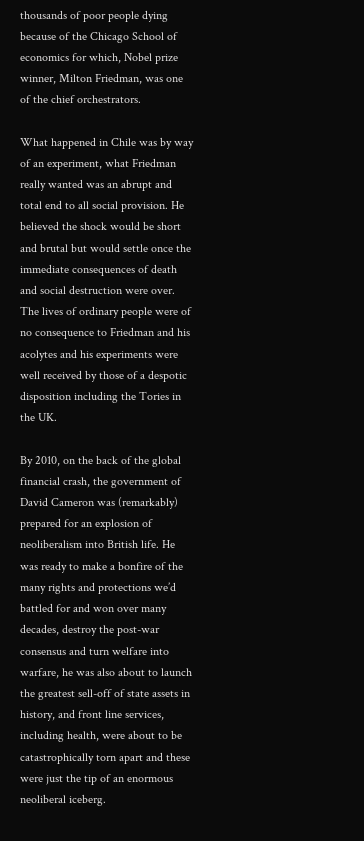thousands of poor people dying because of the Chicago School of economics for which, Nobel prize winner, Milton Friedman, was one of the chief orchestrators.

What happened in Chile was by way of an experiment, what Friedman really wanted was an abrupt and total end to all social provision. He believed the shock would be short and brutal but would settle once the immediate consequences of death and social destruction were over. The lives of ordinary people were of no consequence to Friedman and his acolytes and his experiments were well received by those of a despotic disposition including the Tories in the UK.

By 2010, on the back of the global financial crash, the government of David Cameron was (remarkably) prepared for an explosion of neoliberalism into British life. He was ready to make a bonfire of the many rights and protections we’d battled for and won over many decades, destroy the post-war consensus and turn welfare into warfare, he was also about to launch the greatest sell-off of state assets in history, and front line services, including health, were about to be catastrophically torn apart and these were just the tip of an enormous neoliberal iceberg.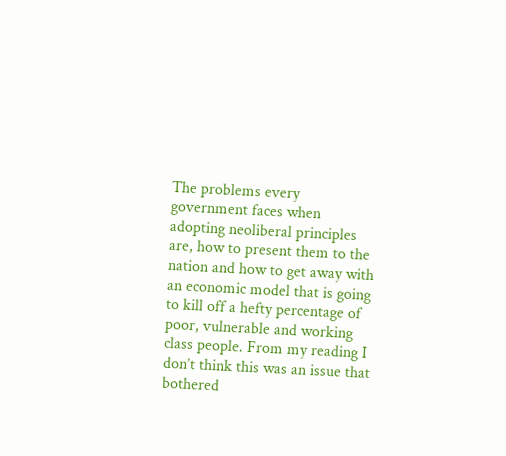The problems every government faces when adopting neoliberal principles are, how to present them to the nation and how to get away with an economic model that is going to kill off a hefty percentage of poor, vulnerable and working class people. From my reading I don’t think this was an issue that bothered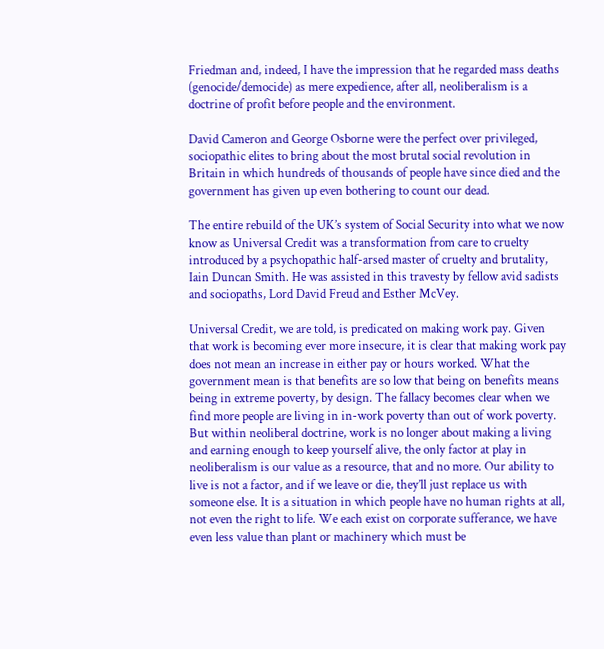Friedman and, indeed, I have the impression that he regarded mass deaths (genocide/democide) as mere expedience, after all, neoliberalism is a doctrine of profit before people and the environment.

David Cameron and George Osborne were the perfect over privileged, sociopathic elites to bring about the most brutal social revolution in Britain in which hundreds of thousands of people have since died and the government has given up even bothering to count our dead.

The entire rebuild of the UK’s system of Social Security into what we now know as Universal Credit was a transformation from care to cruelty introduced by a psychopathic half-arsed master of cruelty and brutality, Iain Duncan Smith. He was assisted in this travesty by fellow avid sadists and sociopaths, Lord David Freud and Esther McVey.

Universal Credit, we are told, is predicated on making work pay. Given that work is becoming ever more insecure, it is clear that making work pay does not mean an increase in either pay or hours worked. What the government mean is that benefits are so low that being on benefits means being in extreme poverty, by design. The fallacy becomes clear when we find more people are living in in-work poverty than out of work poverty. But within neoliberal doctrine, work is no longer about making a living and earning enough to keep yourself alive, the only factor at play in neoliberalism is our value as a resource, that and no more. Our ability to live is not a factor, and if we leave or die, they’ll just replace us with someone else. It is a situation in which people have no human rights at all, not even the right to life. We each exist on corporate sufferance, we have even less value than plant or machinery which must be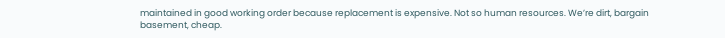maintained in good working order because replacement is expensive. Not so human resources. We’re dirt, bargain basement, cheap.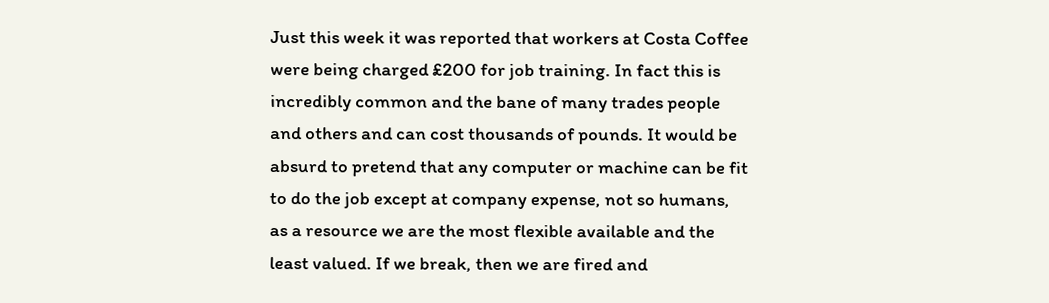Just this week it was reported that workers at Costa Coffee were being charged £200 for job training. In fact this is incredibly common and the bane of many trades people and others and can cost thousands of pounds. It would be absurd to pretend that any computer or machine can be fit to do the job except at company expense, not so humans, as a resource we are the most flexible available and the least valued. If we break, then we are fired and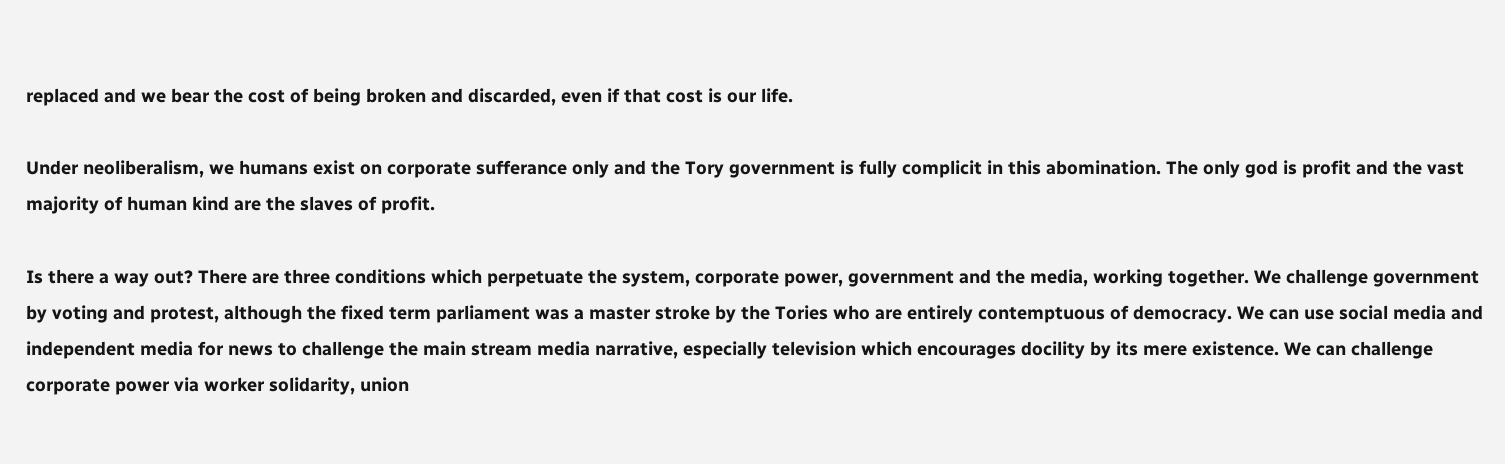replaced and we bear the cost of being broken and discarded, even if that cost is our life.

Under neoliberalism, we humans exist on corporate sufferance only and the Tory government is fully complicit in this abomination. The only god is profit and the vast majority of human kind are the slaves of profit.

Is there a way out? There are three conditions which perpetuate the system, corporate power, government and the media, working together. We challenge government by voting and protest, although the fixed term parliament was a master stroke by the Tories who are entirely contemptuous of democracy. We can use social media and independent media for news to challenge the main stream media narrative, especially television which encourages docility by its mere existence. We can challenge corporate power via worker solidarity, union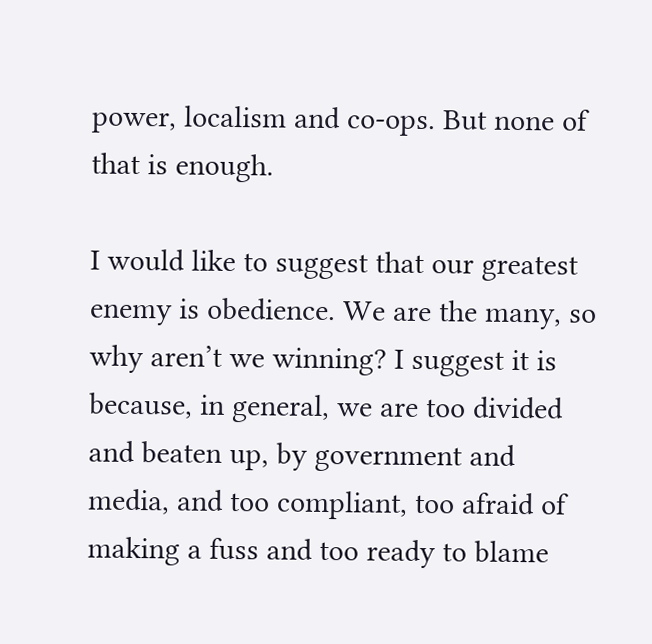power, localism and co-ops. But none of that is enough.

I would like to suggest that our greatest enemy is obedience. We are the many, so why aren’t we winning? I suggest it is because, in general, we are too divided and beaten up, by government and media, and too compliant, too afraid of making a fuss and too ready to blame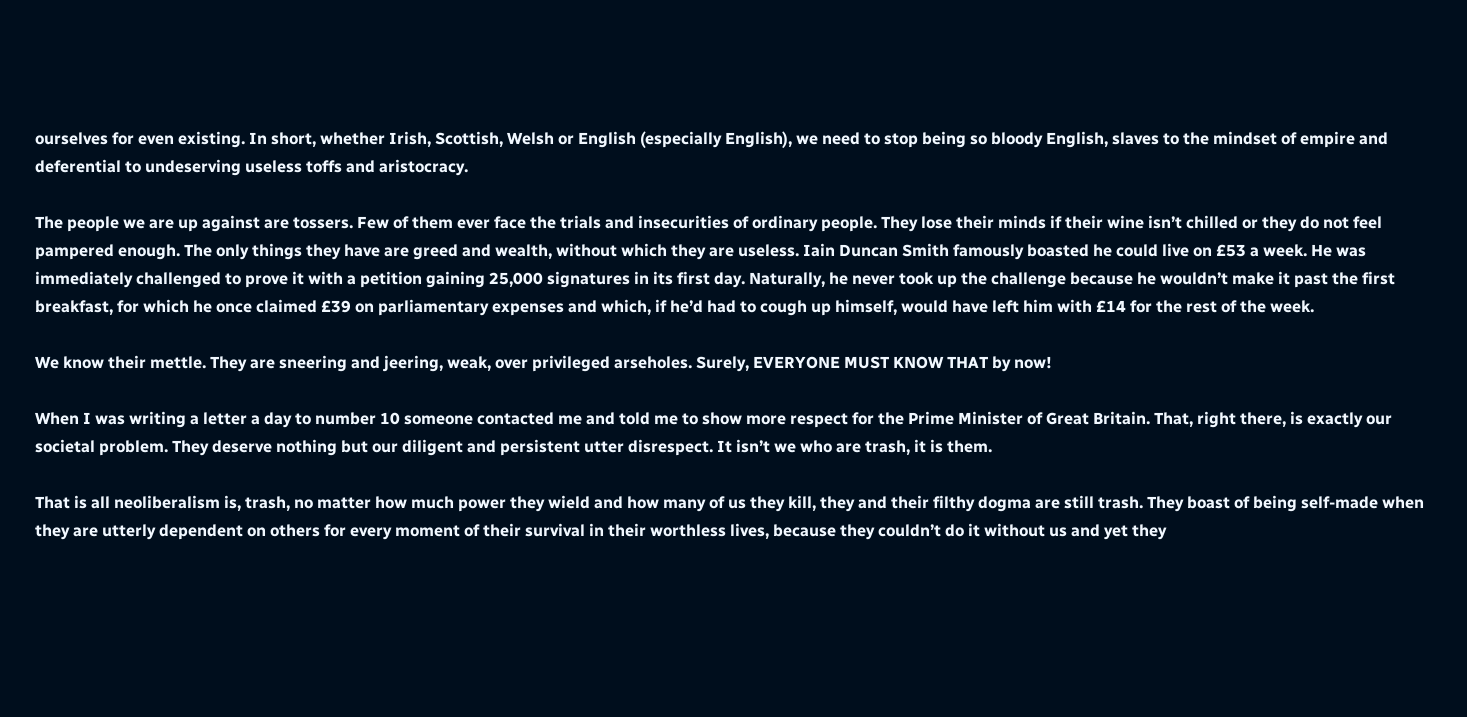ourselves for even existing. In short, whether Irish, Scottish, Welsh or English (especially English), we need to stop being so bloody English, slaves to the mindset of empire and deferential to undeserving useless toffs and aristocracy.

The people we are up against are tossers. Few of them ever face the trials and insecurities of ordinary people. They lose their minds if their wine isn’t chilled or they do not feel pampered enough. The only things they have are greed and wealth, without which they are useless. Iain Duncan Smith famously boasted he could live on £53 a week. He was immediately challenged to prove it with a petition gaining 25,000 signatures in its first day. Naturally, he never took up the challenge because he wouldn’t make it past the first breakfast, for which he once claimed £39 on parliamentary expenses and which, if he’d had to cough up himself, would have left him with £14 for the rest of the week.

We know their mettle. They are sneering and jeering, weak, over privileged arseholes. Surely, EVERYONE MUST KNOW THAT by now!

When I was writing a letter a day to number 10 someone contacted me and told me to show more respect for the Prime Minister of Great Britain. That, right there, is exactly our societal problem. They deserve nothing but our diligent and persistent utter disrespect. It isn’t we who are trash, it is them.

That is all neoliberalism is, trash, no matter how much power they wield and how many of us they kill, they and their filthy dogma are still trash. They boast of being self-made when they are utterly dependent on others for every moment of their survival in their worthless lives, because they couldn’t do it without us and yet they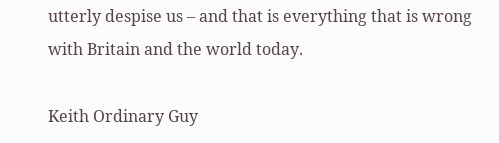utterly despise us – and that is everything that is wrong with Britain and the world today.

Keith Ordinary Guy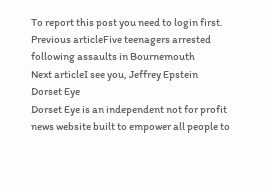To report this post you need to login first.
Previous articleFive teenagers arrested following assaults in Bournemouth
Next articleI see you, Jeffrey Epstein
Dorset Eye
Dorset Eye is an independent not for profit news website built to empower all people to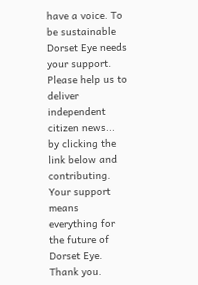have a voice. To be sustainable Dorset Eye needs your support. Please help us to deliver independent citizen news... by clicking the link below and contributing. Your support means everything for the future of Dorset Eye. Thank you.